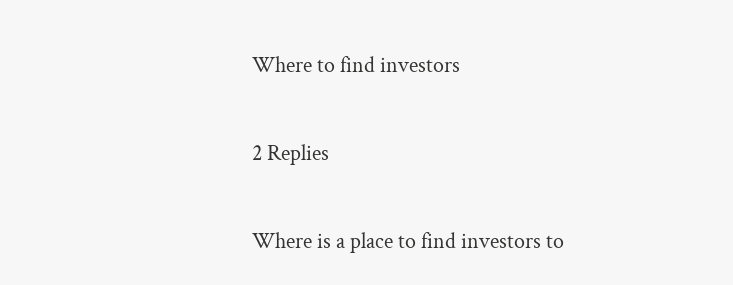Where to find investors

2 Replies

Where is a place to find investors to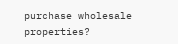purchase wholesale properties?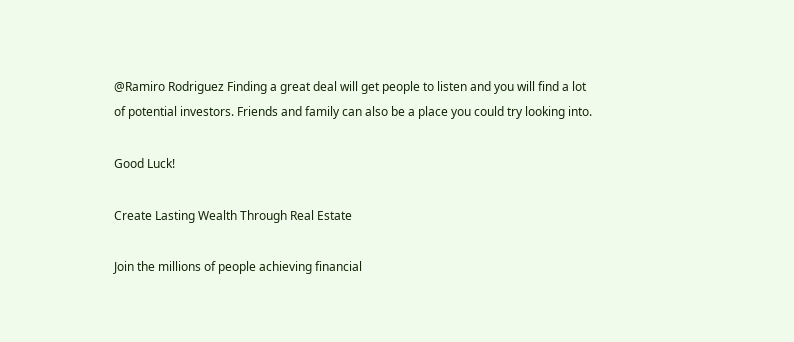@Ramiro Rodriguez Finding a great deal will get people to listen and you will find a lot of potential investors. Friends and family can also be a place you could try looking into.

Good Luck!

Create Lasting Wealth Through Real Estate

Join the millions of people achieving financial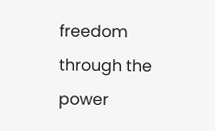freedom through the power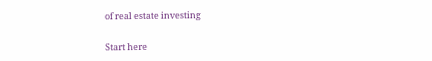of real estate investing

Start here